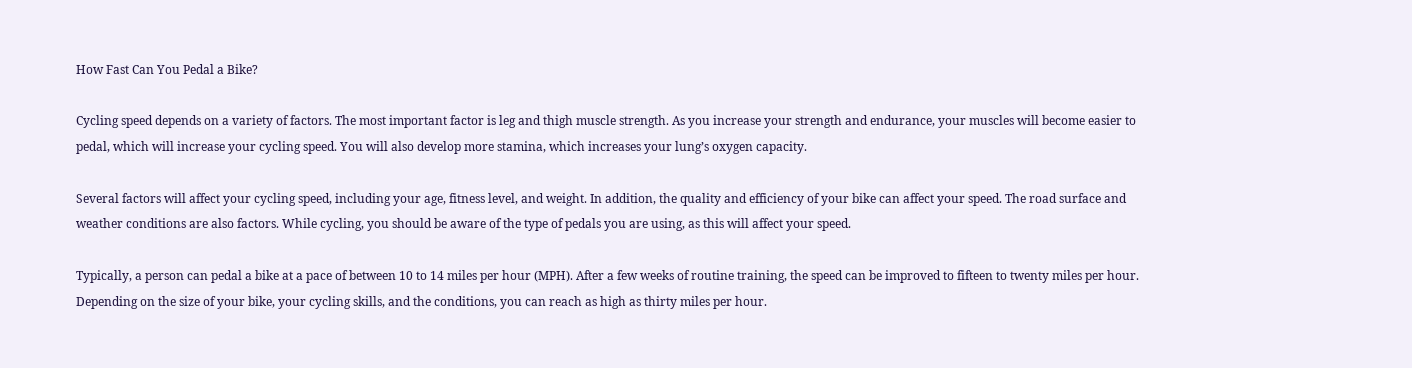How Fast Can You Pedal a Bike?

Cycling speed depends on a variety of factors. The most important factor is leg and thigh muscle strength. As you increase your strength and endurance, your muscles will become easier to pedal, which will increase your cycling speed. You will also develop more stamina, which increases your lung’s oxygen capacity.

Several factors will affect your cycling speed, including your age, fitness level, and weight. In addition, the quality and efficiency of your bike can affect your speed. The road surface and weather conditions are also factors. While cycling, you should be aware of the type of pedals you are using, as this will affect your speed.

Typically, a person can pedal a bike at a pace of between 10 to 14 miles per hour (MPH). After a few weeks of routine training, the speed can be improved to fifteen to twenty miles per hour. Depending on the size of your bike, your cycling skills, and the conditions, you can reach as high as thirty miles per hour.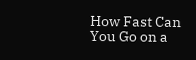How Fast Can You Go on a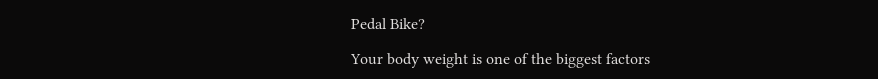Pedal Bike?

Your body weight is one of the biggest factors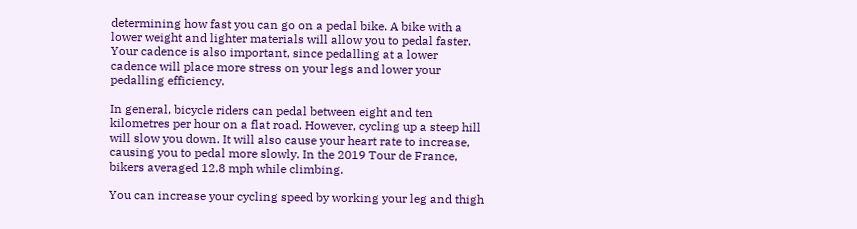determining how fast you can go on a pedal bike. A bike with a lower weight and lighter materials will allow you to pedal faster. Your cadence is also important, since pedalling at a lower cadence will place more stress on your legs and lower your pedalling efficiency.

In general, bicycle riders can pedal between eight and ten kilometres per hour on a flat road. However, cycling up a steep hill will slow you down. It will also cause your heart rate to increase, causing you to pedal more slowly. In the 2019 Tour de France, bikers averaged 12.8 mph while climbing.

You can increase your cycling speed by working your leg and thigh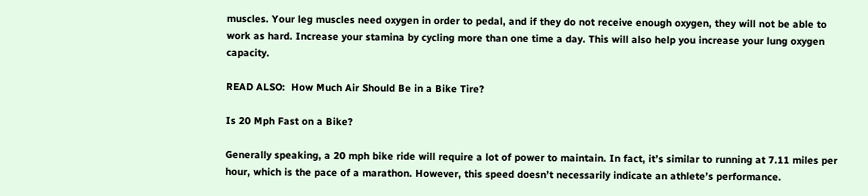muscles. Your leg muscles need oxygen in order to pedal, and if they do not receive enough oxygen, they will not be able to work as hard. Increase your stamina by cycling more than one time a day. This will also help you increase your lung oxygen capacity.

READ ALSO:  How Much Air Should Be in a Bike Tire?

Is 20 Mph Fast on a Bike?

Generally speaking, a 20 mph bike ride will require a lot of power to maintain. In fact, it’s similar to running at 7.11 miles per hour, which is the pace of a marathon. However, this speed doesn’t necessarily indicate an athlete’s performance.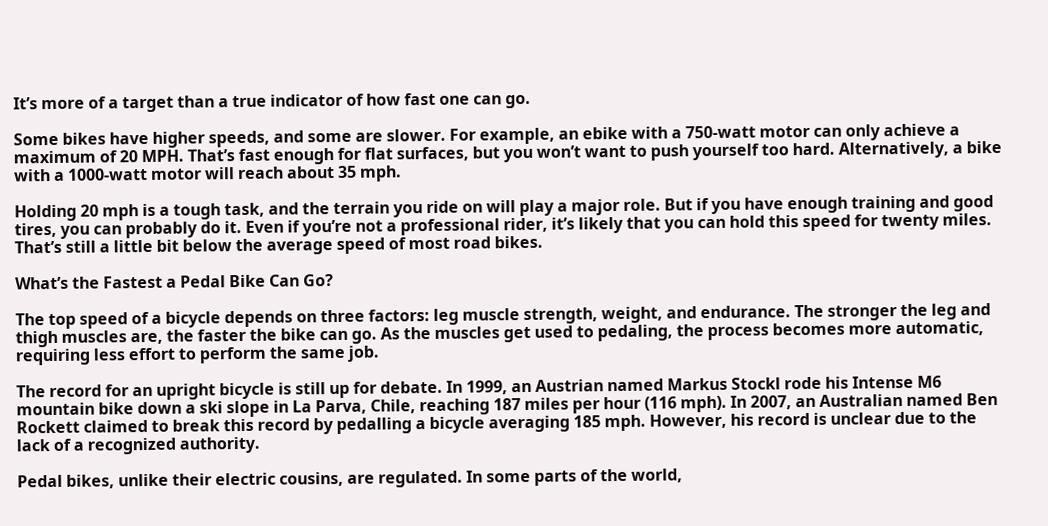It’s more of a target than a true indicator of how fast one can go.

Some bikes have higher speeds, and some are slower. For example, an ebike with a 750-watt motor can only achieve a maximum of 20 MPH. That’s fast enough for flat surfaces, but you won’t want to push yourself too hard. Alternatively, a bike with a 1000-watt motor will reach about 35 mph.

Holding 20 mph is a tough task, and the terrain you ride on will play a major role. But if you have enough training and good tires, you can probably do it. Even if you’re not a professional rider, it’s likely that you can hold this speed for twenty miles. That’s still a little bit below the average speed of most road bikes.

What’s the Fastest a Pedal Bike Can Go?

The top speed of a bicycle depends on three factors: leg muscle strength, weight, and endurance. The stronger the leg and thigh muscles are, the faster the bike can go. As the muscles get used to pedaling, the process becomes more automatic, requiring less effort to perform the same job.

The record for an upright bicycle is still up for debate. In 1999, an Austrian named Markus Stockl rode his Intense M6 mountain bike down a ski slope in La Parva, Chile, reaching 187 miles per hour (116 mph). In 2007, an Australian named Ben Rockett claimed to break this record by pedalling a bicycle averaging 185 mph. However, his record is unclear due to the lack of a recognized authority.

Pedal bikes, unlike their electric cousins, are regulated. In some parts of the world,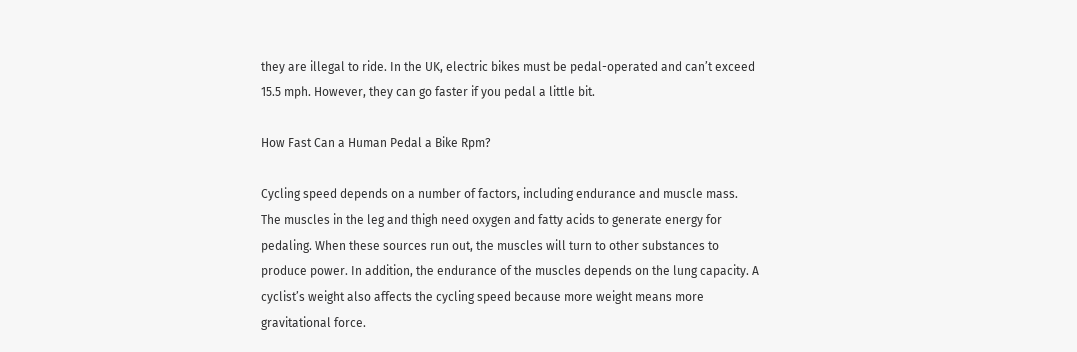they are illegal to ride. In the UK, electric bikes must be pedal-operated and can’t exceed 15.5 mph. However, they can go faster if you pedal a little bit.

How Fast Can a Human Pedal a Bike Rpm?

Cycling speed depends on a number of factors, including endurance and muscle mass. The muscles in the leg and thigh need oxygen and fatty acids to generate energy for pedaling. When these sources run out, the muscles will turn to other substances to produce power. In addition, the endurance of the muscles depends on the lung capacity. A cyclist’s weight also affects the cycling speed because more weight means more gravitational force.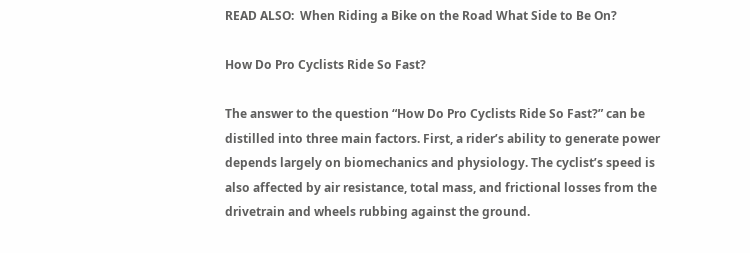READ ALSO:  When Riding a Bike on the Road What Side to Be On?

How Do Pro Cyclists Ride So Fast?

The answer to the question “How Do Pro Cyclists Ride So Fast?” can be distilled into three main factors. First, a rider’s ability to generate power depends largely on biomechanics and physiology. The cyclist’s speed is also affected by air resistance, total mass, and frictional losses from the drivetrain and wheels rubbing against the ground.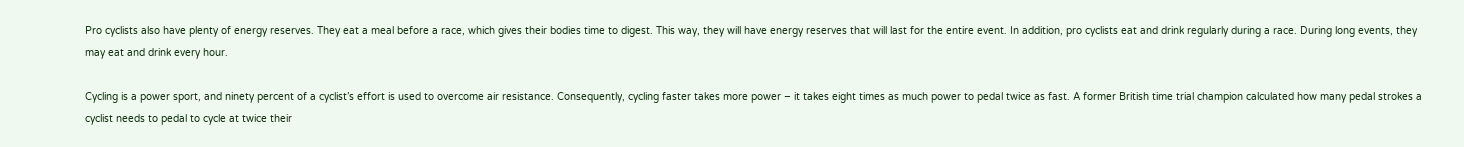Pro cyclists also have plenty of energy reserves. They eat a meal before a race, which gives their bodies time to digest. This way, they will have energy reserves that will last for the entire event. In addition, pro cyclists eat and drink regularly during a race. During long events, they may eat and drink every hour.

Cycling is a power sport, and ninety percent of a cyclist’s effort is used to overcome air resistance. Consequently, cycling faster takes more power – it takes eight times as much power to pedal twice as fast. A former British time trial champion calculated how many pedal strokes a cyclist needs to pedal to cycle at twice their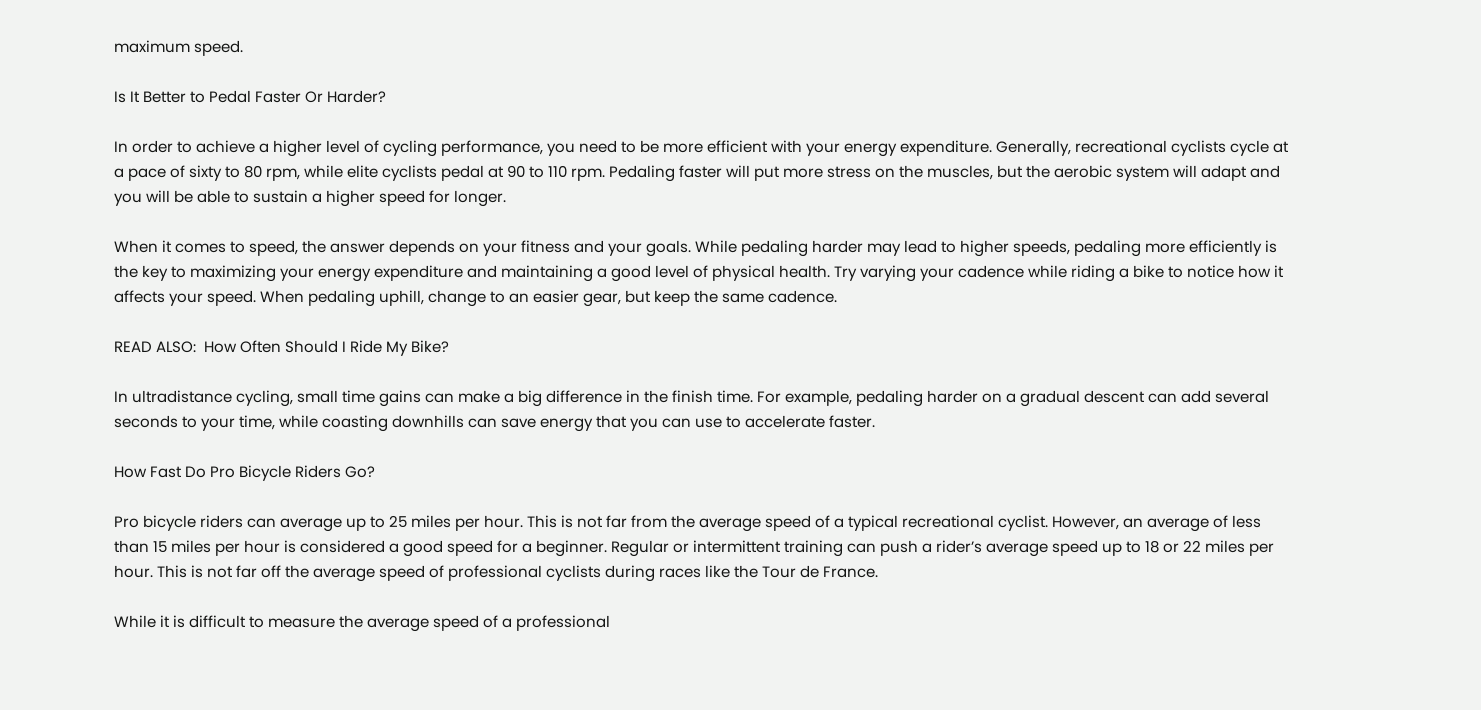maximum speed.

Is It Better to Pedal Faster Or Harder?

In order to achieve a higher level of cycling performance, you need to be more efficient with your energy expenditure. Generally, recreational cyclists cycle at a pace of sixty to 80 rpm, while elite cyclists pedal at 90 to 110 rpm. Pedaling faster will put more stress on the muscles, but the aerobic system will adapt and you will be able to sustain a higher speed for longer.

When it comes to speed, the answer depends on your fitness and your goals. While pedaling harder may lead to higher speeds, pedaling more efficiently is the key to maximizing your energy expenditure and maintaining a good level of physical health. Try varying your cadence while riding a bike to notice how it affects your speed. When pedaling uphill, change to an easier gear, but keep the same cadence.

READ ALSO:  How Often Should I Ride My Bike?

In ultradistance cycling, small time gains can make a big difference in the finish time. For example, pedaling harder on a gradual descent can add several seconds to your time, while coasting downhills can save energy that you can use to accelerate faster.

How Fast Do Pro Bicycle Riders Go?

Pro bicycle riders can average up to 25 miles per hour. This is not far from the average speed of a typical recreational cyclist. However, an average of less than 15 miles per hour is considered a good speed for a beginner. Regular or intermittent training can push a rider’s average speed up to 18 or 22 miles per hour. This is not far off the average speed of professional cyclists during races like the Tour de France.

While it is difficult to measure the average speed of a professional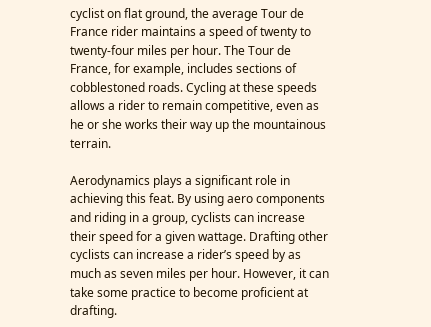cyclist on flat ground, the average Tour de France rider maintains a speed of twenty to twenty-four miles per hour. The Tour de France, for example, includes sections of cobblestoned roads. Cycling at these speeds allows a rider to remain competitive, even as he or she works their way up the mountainous terrain.

Aerodynamics plays a significant role in achieving this feat. By using aero components and riding in a group, cyclists can increase their speed for a given wattage. Drafting other cyclists can increase a rider’s speed by as much as seven miles per hour. However, it can take some practice to become proficient at drafting.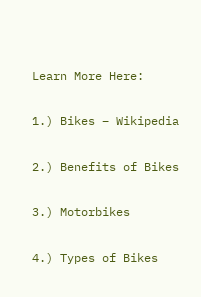Learn More Here:

1.) Bikes – Wikipedia

2.) Benefits of Bikes

3.) Motorbikes

4.) Types of Bikes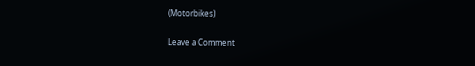(Motorbikes)

Leave a Comment